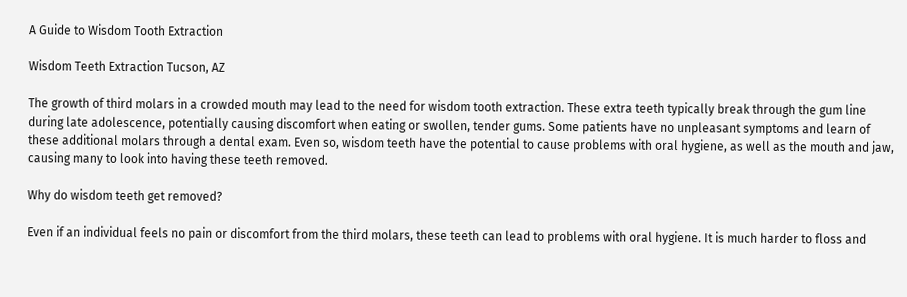A Guide to Wisdom Tooth Extraction

Wisdom Teeth Extraction Tucson, AZ

The growth of third molars in a crowded mouth may lead to the need for wisdom tooth extraction. These extra teeth typically break through the gum line during late adolescence, potentially causing discomfort when eating or swollen, tender gums. Some patients have no unpleasant symptoms and learn of these additional molars through a dental exam. Even so, wisdom teeth have the potential to cause problems with oral hygiene, as well as the mouth and jaw, causing many to look into having these teeth removed.

Why do wisdom teeth get removed?

Even if an individual feels no pain or discomfort from the third molars, these teeth can lead to problems with oral hygiene. It is much harder to floss and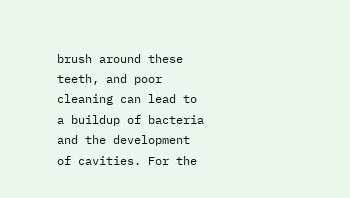brush around these teeth, and poor cleaning can lead to a buildup of bacteria and the development of cavities. For the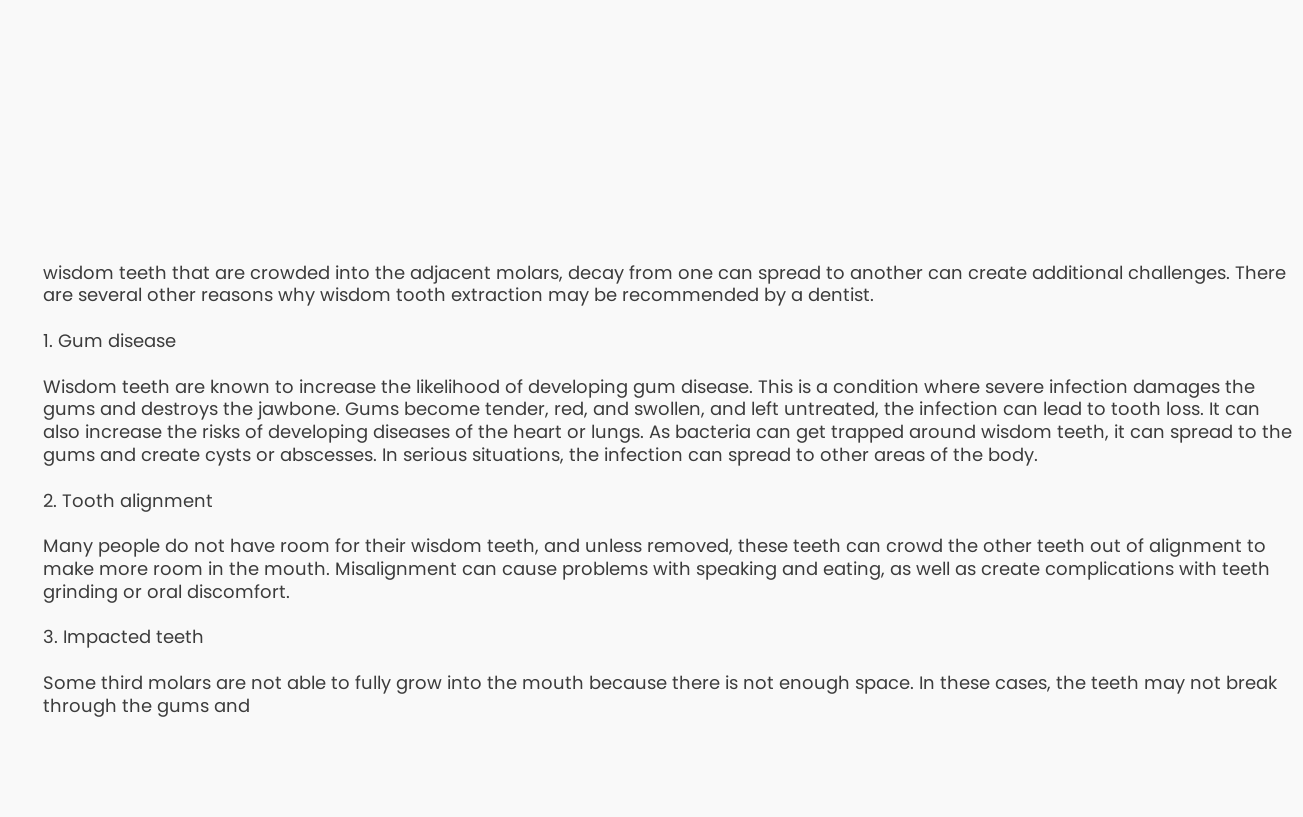wisdom teeth that are crowded into the adjacent molars, decay from one can spread to another can create additional challenges. There are several other reasons why wisdom tooth extraction may be recommended by a dentist.

1. Gum disease

Wisdom teeth are known to increase the likelihood of developing gum disease. This is a condition where severe infection damages the gums and destroys the jawbone. Gums become tender, red, and swollen, and left untreated, the infection can lead to tooth loss. It can also increase the risks of developing diseases of the heart or lungs. As bacteria can get trapped around wisdom teeth, it can spread to the gums and create cysts or abscesses. In serious situations, the infection can spread to other areas of the body.

2. Tooth alignment

Many people do not have room for their wisdom teeth, and unless removed, these teeth can crowd the other teeth out of alignment to make more room in the mouth. Misalignment can cause problems with speaking and eating, as well as create complications with teeth grinding or oral discomfort.

3. Impacted teeth

Some third molars are not able to fully grow into the mouth because there is not enough space. In these cases, the teeth may not break through the gums and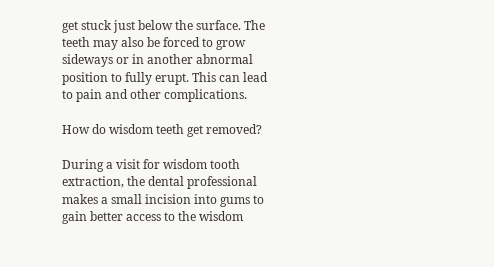get stuck just below the surface. The teeth may also be forced to grow sideways or in another abnormal position to fully erupt. This can lead to pain and other complications.

How do wisdom teeth get removed?

During a visit for wisdom tooth extraction, the dental professional makes a small incision into gums to gain better access to the wisdom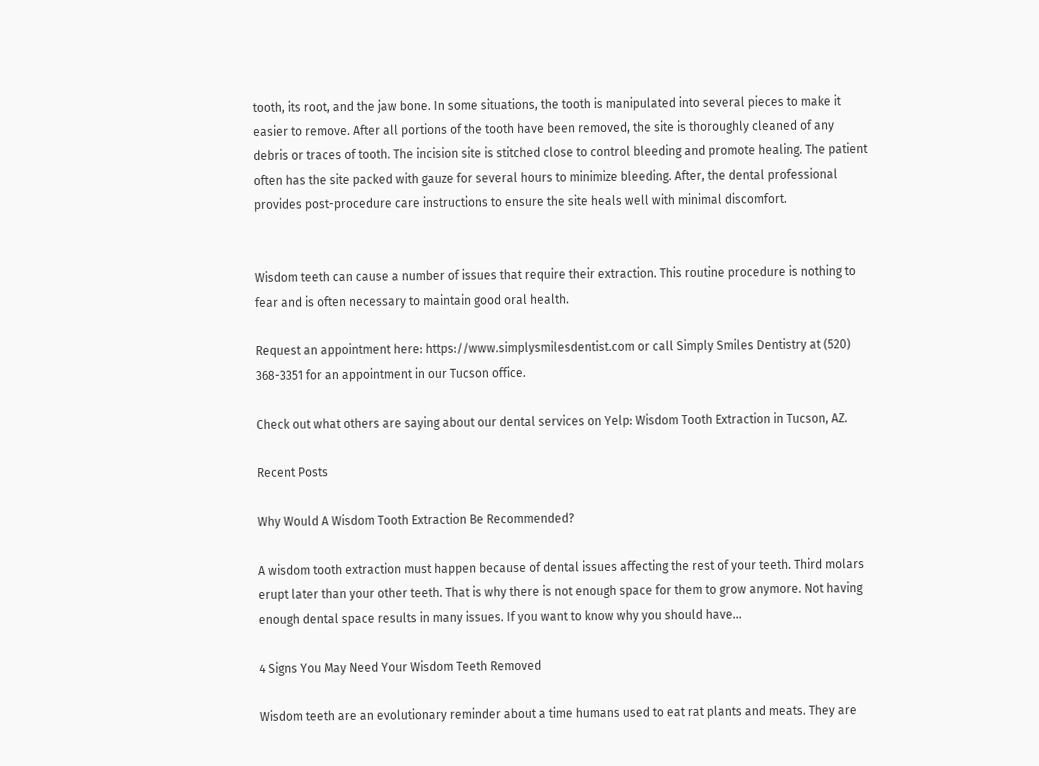tooth, its root, and the jaw bone. In some situations, the tooth is manipulated into several pieces to make it easier to remove. After all portions of the tooth have been removed, the site is thoroughly cleaned of any debris or traces of tooth. The incision site is stitched close to control bleeding and promote healing. The patient often has the site packed with gauze for several hours to minimize bleeding. After, the dental professional provides post-procedure care instructions to ensure the site heals well with minimal discomfort.


Wisdom teeth can cause a number of issues that require their extraction. This routine procedure is nothing to fear and is often necessary to maintain good oral health.

Request an appointment here: https://www.simplysmilesdentist.com or call Simply Smiles Dentistry at (520) 368-3351 for an appointment in our Tucson office.

Check out what others are saying about our dental services on Yelp: Wisdom Tooth Extraction in Tucson, AZ.

Recent Posts

Why Would A Wisdom Tooth Extraction Be Recommended?

A wisdom tooth extraction must happen because of dental issues affecting the rest of your teeth. Third molars erupt later than your other teeth. That is why there is not enough space for them to grow anymore. Not having enough dental space results in many issues. If you want to know why you should have…

4 Signs You May Need Your Wisdom Teeth Removed

Wisdom teeth are an evolutionary reminder about a time humans used to eat rat plants and meats. They are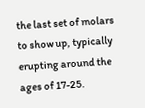the last set of molars to show up, typically erupting around the ages of 17-25.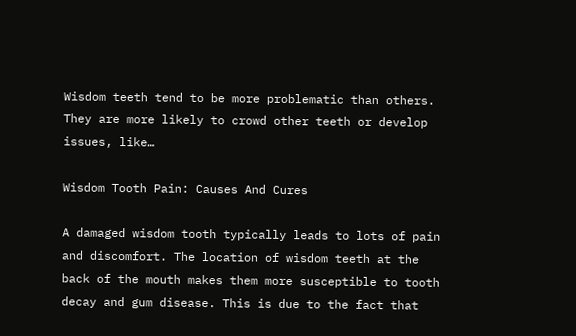Wisdom teeth tend to be more problematic than others. They are more likely to crowd other teeth or develop issues, like…

Wisdom Tooth Pain: Causes And Cures

A damaged wisdom tooth typically leads to lots of pain and discomfort. The location of wisdom teeth at the back of the mouth makes them more susceptible to tooth decay and gum disease. This is due to the fact that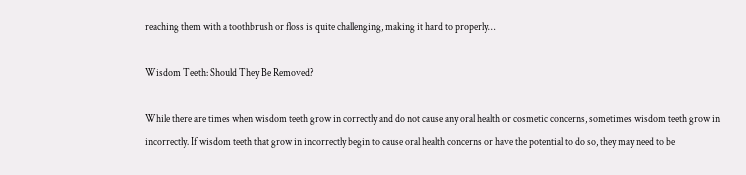reaching them with a toothbrush or floss is quite challenging, making it hard to properly…

Wisdom Teeth: Should They Be Removed?

While there are times when wisdom teeth grow in correctly and do not cause any oral health or cosmetic concerns, sometimes wisdom teeth grow in incorrectly. If wisdom teeth that grow in incorrectly begin to cause oral health concerns or have the potential to do so, they may need to be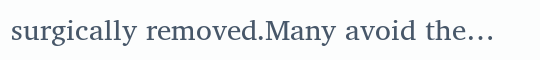surgically removed.Many avoid the…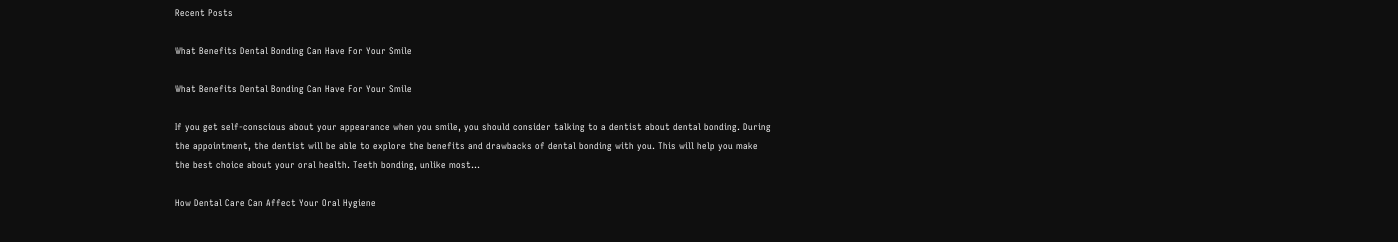Recent Posts

What Benefits Dental Bonding Can Have For Your Smile

What Benefits Dental Bonding Can Have For Your Smile

If you get self-conscious about your appearance when you smile, you should consider talking to a dentist about dental bonding. During the appointment, the dentist will be able to explore the benefits and drawbacks of dental bonding with you. This will help you make the best choice about your oral health. Teeth bonding, unlike most…

How Dental Care Can Affect Your Oral Hygiene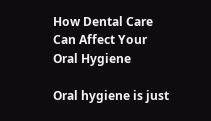How Dental Care Can Affect Your Oral Hygiene

Oral hygiene is just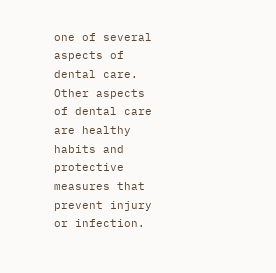one of several aspects of dental care. Other aspects of dental care are healthy habits and protective measures that prevent injury or infection.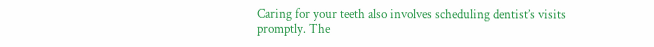Caring for your teeth also involves scheduling dentist’s visits promptly. The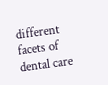different facets of dental care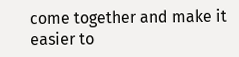come together and make it easier to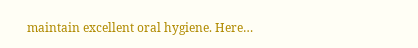maintain excellent oral hygiene. Here…